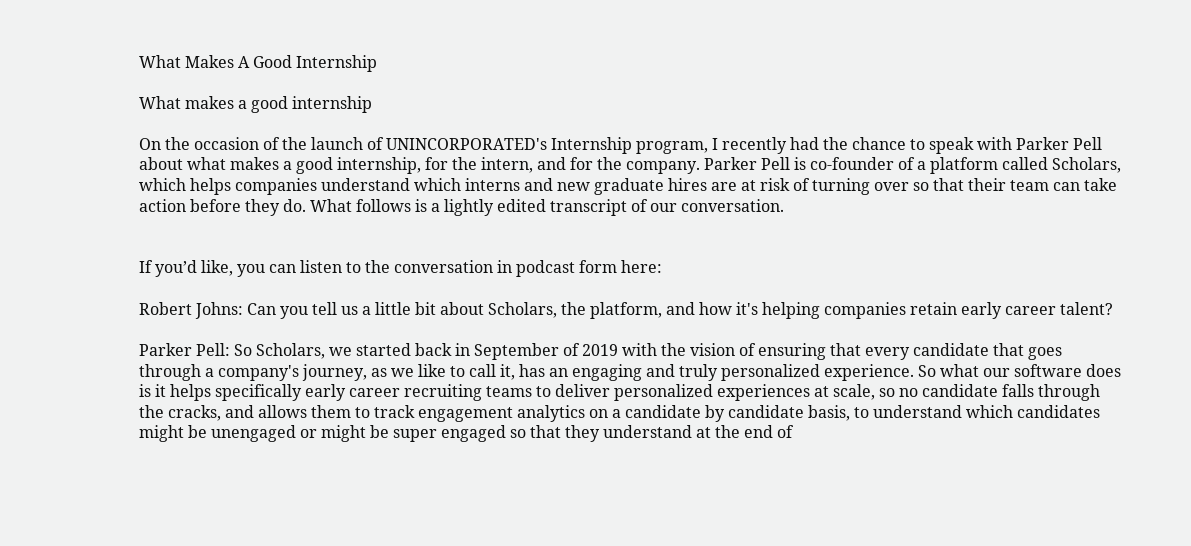What Makes A Good Internship

What makes a good internship

On the occasion of the launch of UNINCORPORATED's Internship program, I recently had the chance to speak with Parker Pell about what makes a good internship, for the intern, and for the company. Parker Pell is co-founder of a platform called Scholars, which helps companies understand which interns and new graduate hires are at risk of turning over so that their team can take action before they do. What follows is a lightly edited transcript of our conversation.


If you’d like, you can listen to the conversation in podcast form here:

Robert Johns: Can you tell us a little bit about Scholars, the platform, and how it's helping companies retain early career talent?

Parker Pell: So Scholars, we started back in September of 2019 with the vision of ensuring that every candidate that goes through a company's journey, as we like to call it, has an engaging and truly personalized experience. So what our software does is it helps specifically early career recruiting teams to deliver personalized experiences at scale, so no candidate falls through the cracks, and allows them to track engagement analytics on a candidate by candidate basis, to understand which candidates might be unengaged or might be super engaged so that they understand at the end of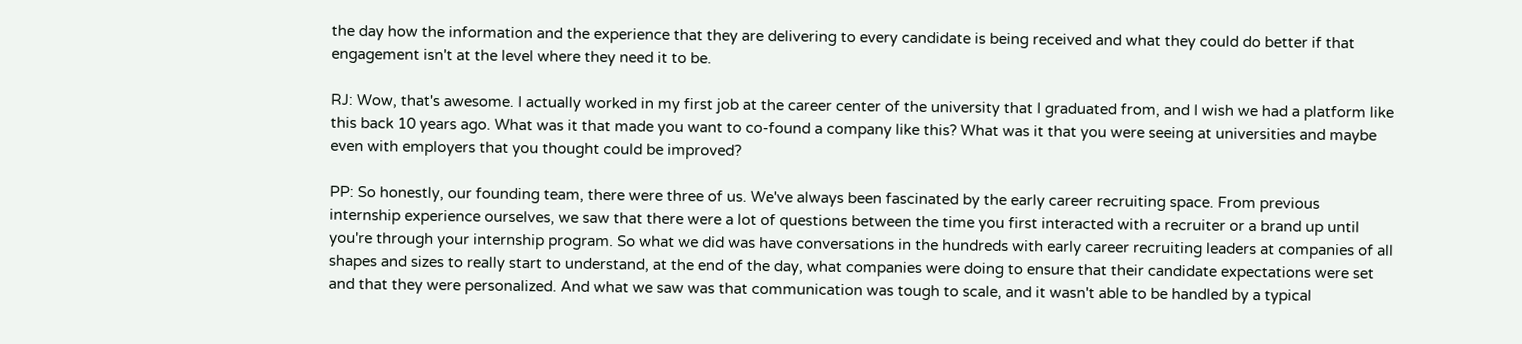the day how the information and the experience that they are delivering to every candidate is being received and what they could do better if that engagement isn't at the level where they need it to be.

RJ: Wow, that's awesome. I actually worked in my first job at the career center of the university that I graduated from, and I wish we had a platform like this back 10 years ago. What was it that made you want to co-found a company like this? What was it that you were seeing at universities and maybe even with employers that you thought could be improved?

PP: So honestly, our founding team, there were three of us. We've always been fascinated by the early career recruiting space. From previous internship experience ourselves, we saw that there were a lot of questions between the time you first interacted with a recruiter or a brand up until you're through your internship program. So what we did was have conversations in the hundreds with early career recruiting leaders at companies of all shapes and sizes to really start to understand, at the end of the day, what companies were doing to ensure that their candidate expectations were set and that they were personalized. And what we saw was that communication was tough to scale, and it wasn't able to be handled by a typical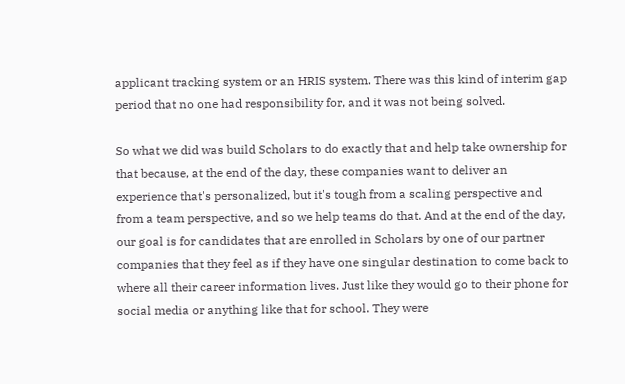applicant tracking system or an HRIS system. There was this kind of interim gap period that no one had responsibility for, and it was not being solved.

So what we did was build Scholars to do exactly that and help take ownership for that because, at the end of the day, these companies want to deliver an experience that's personalized, but it's tough from a scaling perspective and from a team perspective, and so we help teams do that. And at the end of the day, our goal is for candidates that are enrolled in Scholars by one of our partner companies that they feel as if they have one singular destination to come back to where all their career information lives. Just like they would go to their phone for social media or anything like that for school. They were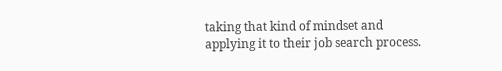taking that kind of mindset and applying it to their job search process.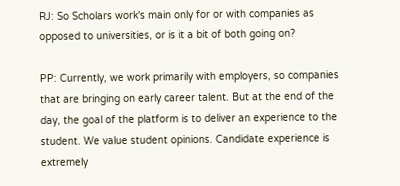RJ: So Scholars work's main only for or with companies as opposed to universities, or is it a bit of both going on?

PP: Currently, we work primarily with employers, so companies that are bringing on early career talent. But at the end of the day, the goal of the platform is to deliver an experience to the student. We value student opinions. Candidate experience is extremely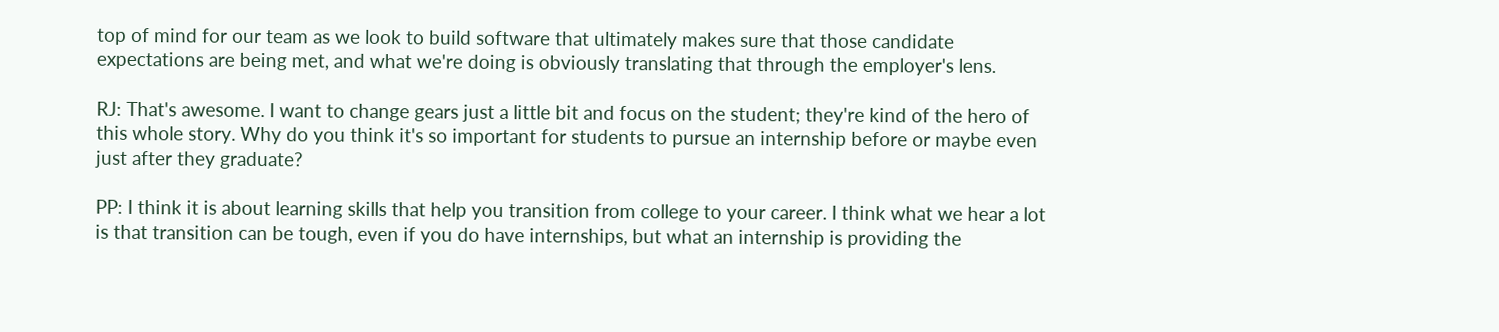top of mind for our team as we look to build software that ultimately makes sure that those candidate expectations are being met, and what we're doing is obviously translating that through the employer's lens.

RJ: That's awesome. I want to change gears just a little bit and focus on the student; they're kind of the hero of this whole story. Why do you think it's so important for students to pursue an internship before or maybe even just after they graduate?

PP: I think it is about learning skills that help you transition from college to your career. I think what we hear a lot is that transition can be tough, even if you do have internships, but what an internship is providing the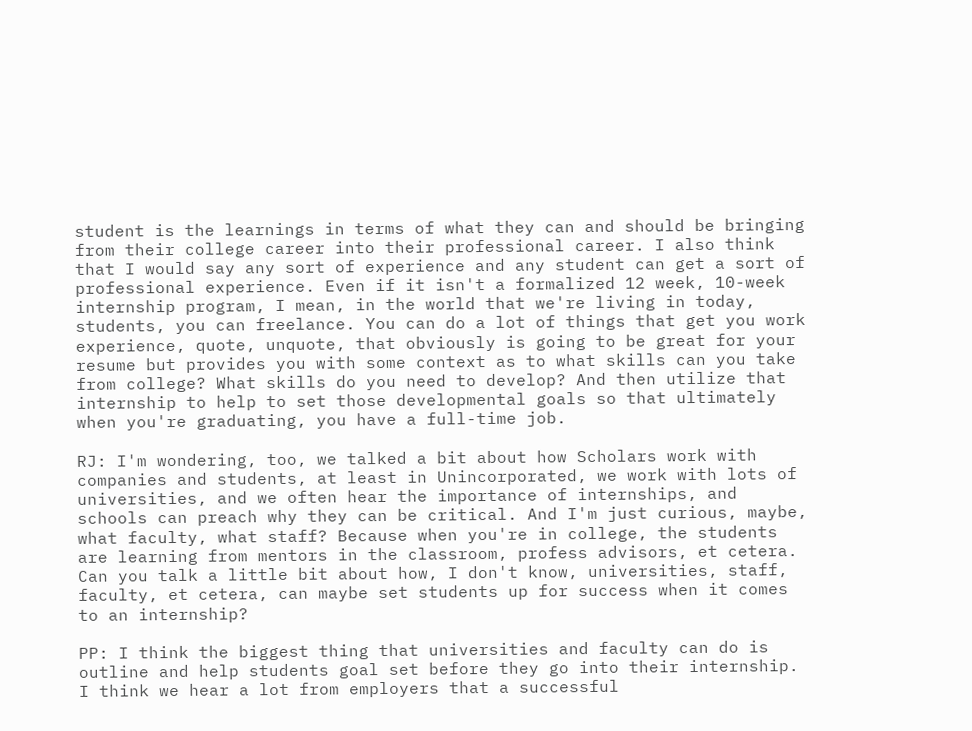student is the learnings in terms of what they can and should be bringing from their college career into their professional career. I also think that I would say any sort of experience and any student can get a sort of professional experience. Even if it isn't a formalized 12 week, 10-week internship program, I mean, in the world that we're living in today, students, you can freelance. You can do a lot of things that get you work experience, quote, unquote, that obviously is going to be great for your resume but provides you with some context as to what skills can you take from college? What skills do you need to develop? And then utilize that internship to help to set those developmental goals so that ultimately when you're graduating, you have a full-time job.

RJ: I'm wondering, too, we talked a bit about how Scholars work with companies and students, at least in Unincorporated, we work with lots of universities, and we often hear the importance of internships, and schools can preach why they can be critical. And I'm just curious, maybe, what faculty, what staff? Because when you're in college, the students are learning from mentors in the classroom, profess advisors, et cetera. Can you talk a little bit about how, I don't know, universities, staff, faculty, et cetera, can maybe set students up for success when it comes to an internship?

PP: I think the biggest thing that universities and faculty can do is outline and help students goal set before they go into their internship. I think we hear a lot from employers that a successful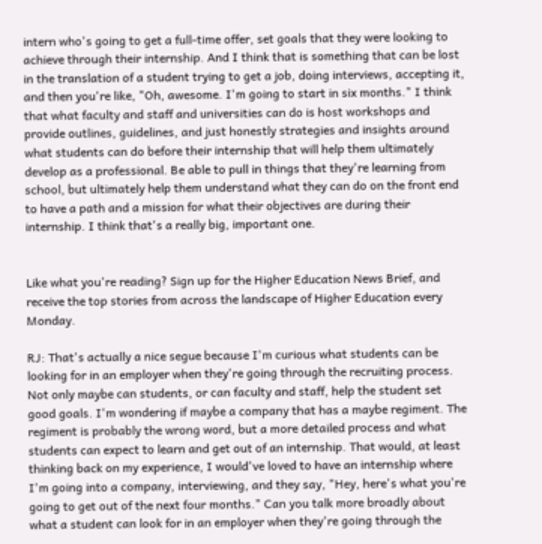intern who's going to get a full-time offer, set goals that they were looking to achieve through their internship. And I think that is something that can be lost in the translation of a student trying to get a job, doing interviews, accepting it, and then you're like, "Oh, awesome. I'm going to start in six months." I think that what faculty and staff and universities can do is host workshops and provide outlines, guidelines, and just honestly strategies and insights around what students can do before their internship that will help them ultimately develop as a professional. Be able to pull in things that they're learning from school, but ultimately help them understand what they can do on the front end to have a path and a mission for what their objectives are during their internship. I think that's a really big, important one.


Like what you're reading? Sign up for the Higher Education News Brief, and receive the top stories from across the landscape of Higher Education every Monday.

RJ: That's actually a nice segue because I'm curious what students can be looking for in an employer when they're going through the recruiting process. Not only maybe can students, or can faculty and staff, help the student set good goals. I'm wondering if maybe a company that has a maybe regiment. The regiment is probably the wrong word, but a more detailed process and what students can expect to learn and get out of an internship. That would, at least thinking back on my experience, I would've loved to have an internship where I'm going into a company, interviewing, and they say, "Hey, here's what you're going to get out of the next four months." Can you talk more broadly about what a student can look for in an employer when they're going through the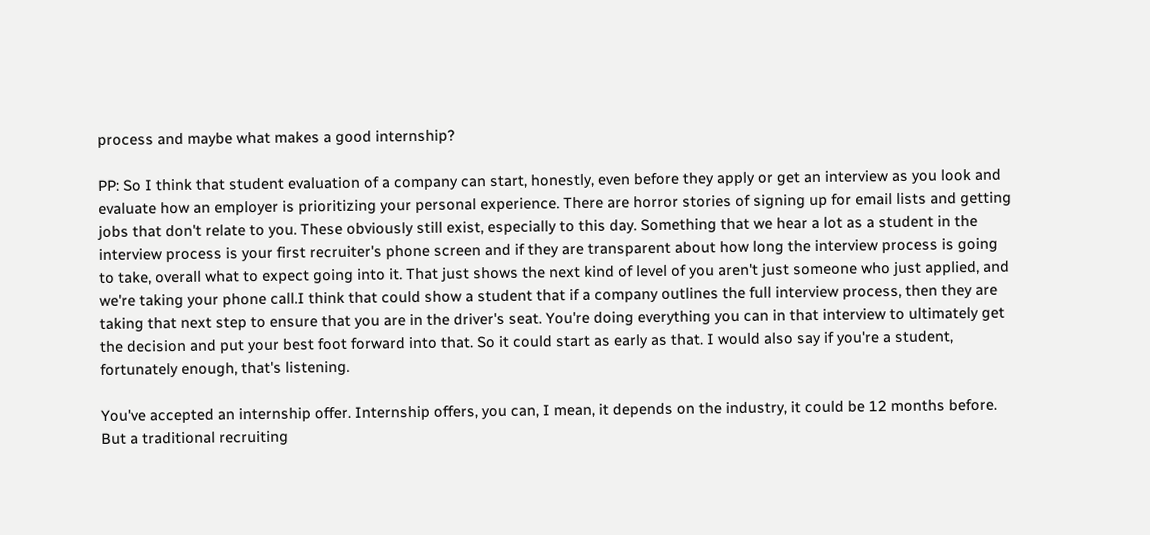process and maybe what makes a good internship?

PP: So I think that student evaluation of a company can start, honestly, even before they apply or get an interview as you look and evaluate how an employer is prioritizing your personal experience. There are horror stories of signing up for email lists and getting jobs that don't relate to you. These obviously still exist, especially to this day. Something that we hear a lot as a student in the interview process is your first recruiter's phone screen and if they are transparent about how long the interview process is going to take, overall what to expect going into it. That just shows the next kind of level of you aren't just someone who just applied, and we're taking your phone call.I think that could show a student that if a company outlines the full interview process, then they are taking that next step to ensure that you are in the driver's seat. You're doing everything you can in that interview to ultimately get the decision and put your best foot forward into that. So it could start as early as that. I would also say if you're a student, fortunately enough, that's listening.

You've accepted an internship offer. Internship offers, you can, I mean, it depends on the industry, it could be 12 months before. But a traditional recruiting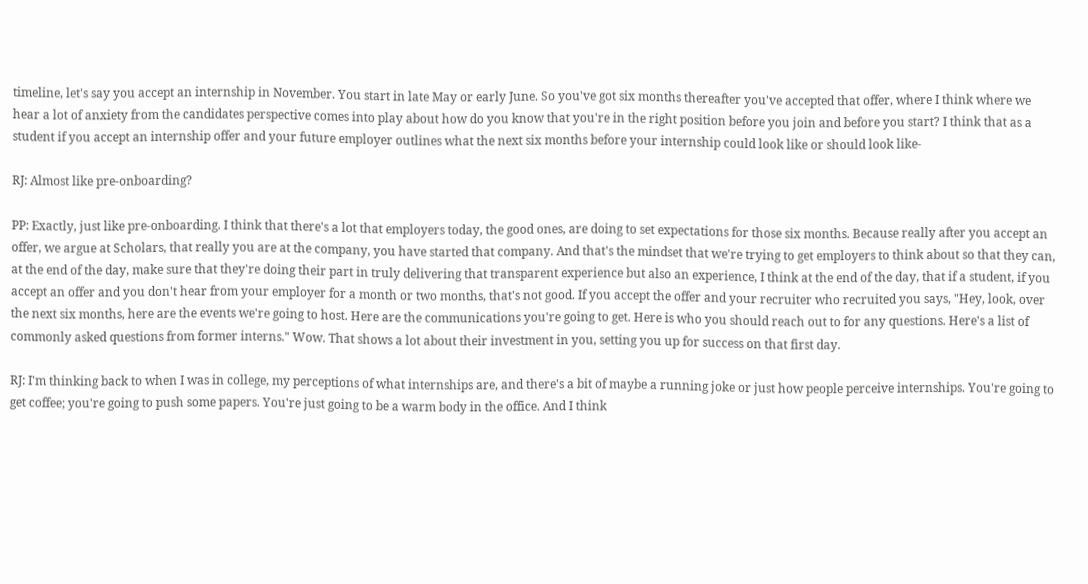timeline, let's say you accept an internship in November. You start in late May or early June. So you've got six months thereafter you've accepted that offer, where I think where we hear a lot of anxiety from the candidates perspective comes into play about how do you know that you're in the right position before you join and before you start? I think that as a student if you accept an internship offer and your future employer outlines what the next six months before your internship could look like or should look like-

RJ: Almost like pre-onboarding?

PP: Exactly, just like pre-onboarding. I think that there's a lot that employers today, the good ones, are doing to set expectations for those six months. Because really after you accept an offer, we argue at Scholars, that really you are at the company, you have started that company. And that's the mindset that we're trying to get employers to think about so that they can, at the end of the day, make sure that they're doing their part in truly delivering that transparent experience but also an experience, I think at the end of the day, that if a student, if you accept an offer and you don't hear from your employer for a month or two months, that's not good. If you accept the offer and your recruiter who recruited you says, "Hey, look, over the next six months, here are the events we're going to host. Here are the communications you're going to get. Here is who you should reach out to for any questions. Here's a list of commonly asked questions from former interns." Wow. That shows a lot about their investment in you, setting you up for success on that first day.

RJ: I'm thinking back to when I was in college, my perceptions of what internships are, and there's a bit of maybe a running joke or just how people perceive internships. You're going to get coffee; you're going to push some papers. You're just going to be a warm body in the office. And I think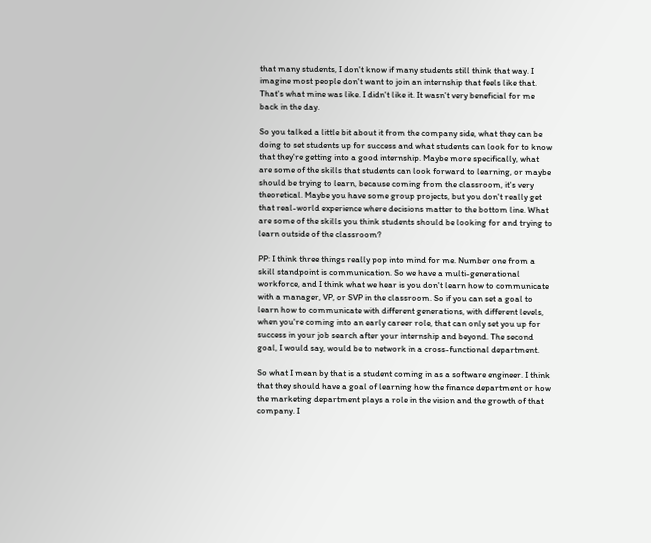that many students, I don't know if many students still think that way. I imagine most people don't want to join an internship that feels like that. That's what mine was like. I didn't like it. It wasn't very beneficial for me back in the day.

So you talked a little bit about it from the company side, what they can be doing to set students up for success and what students can look for to know that they're getting into a good internship. Maybe more specifically, what are some of the skills that students can look forward to learning, or maybe should be trying to learn, because coming from the classroom, it's very theoretical. Maybe you have some group projects, but you don't really get that real-world experience where decisions matter to the bottom line. What are some of the skills you think students should be looking for and trying to learn outside of the classroom?

PP: I think three things really pop into mind for me. Number one from a skill standpoint is communication. So we have a multi-generational workforce, and I think what we hear is you don't learn how to communicate with a manager, VP, or SVP in the classroom. So if you can set a goal to learn how to communicate with different generations, with different levels, when you're coming into an early career role, that can only set you up for success in your job search after your internship and beyond. The second goal, I would say, would be to network in a cross-functional department.

So what I mean by that is a student coming in as a software engineer. I think that they should have a goal of learning how the finance department or how the marketing department plays a role in the vision and the growth of that company. I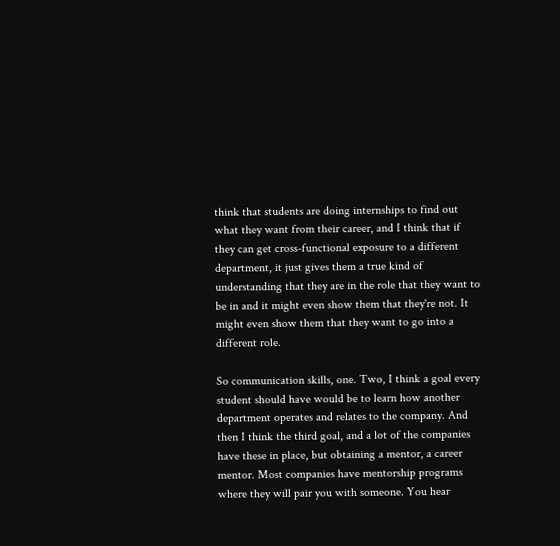think that students are doing internships to find out what they want from their career, and I think that if they can get cross-functional exposure to a different department, it just gives them a true kind of understanding that they are in the role that they want to be in and it might even show them that they're not. It might even show them that they want to go into a different role.

So communication skills, one. Two, I think a goal every student should have would be to learn how another department operates and relates to the company. And then I think the third goal, and a lot of the companies have these in place, but obtaining a mentor, a career mentor. Most companies have mentorship programs where they will pair you with someone. You hear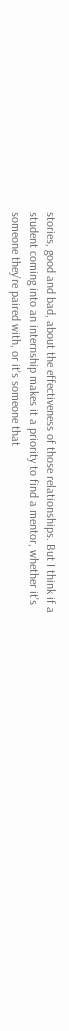stories, good and bad, about the effectiveness of those relationships. But I think if a student coming into an internship makes it a priority to find a mentor, whether it's someone they're paired with, or it's someone that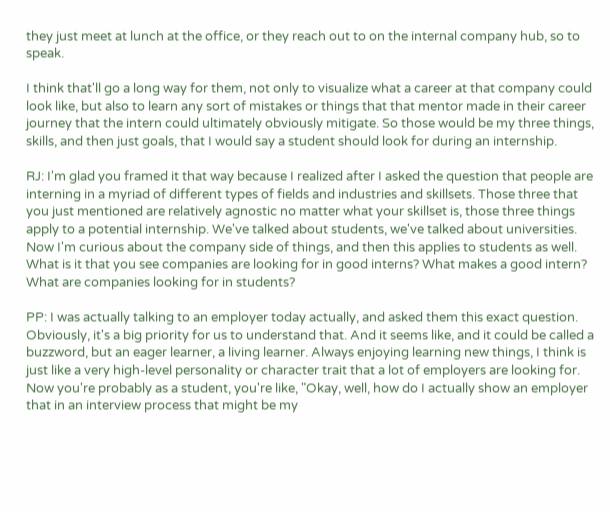they just meet at lunch at the office, or they reach out to on the internal company hub, so to speak.

I think that'll go a long way for them, not only to visualize what a career at that company could look like, but also to learn any sort of mistakes or things that that mentor made in their career journey that the intern could ultimately obviously mitigate. So those would be my three things, skills, and then just goals, that I would say a student should look for during an internship.

RJ: I'm glad you framed it that way because I realized after I asked the question that people are interning in a myriad of different types of fields and industries and skillsets. Those three that you just mentioned are relatively agnostic no matter what your skillset is, those three things apply to a potential internship. We've talked about students, we've talked about universities. Now I'm curious about the company side of things, and then this applies to students as well. What is it that you see companies are looking for in good interns? What makes a good intern? What are companies looking for in students?

PP: I was actually talking to an employer today actually, and asked them this exact question. Obviously, it's a big priority for us to understand that. And it seems like, and it could be called a buzzword, but an eager learner, a living learner. Always enjoying learning new things, I think is just like a very high-level personality or character trait that a lot of employers are looking for. Now you're probably as a student, you're like, "Okay, well, how do I actually show an employer that in an interview process that might be my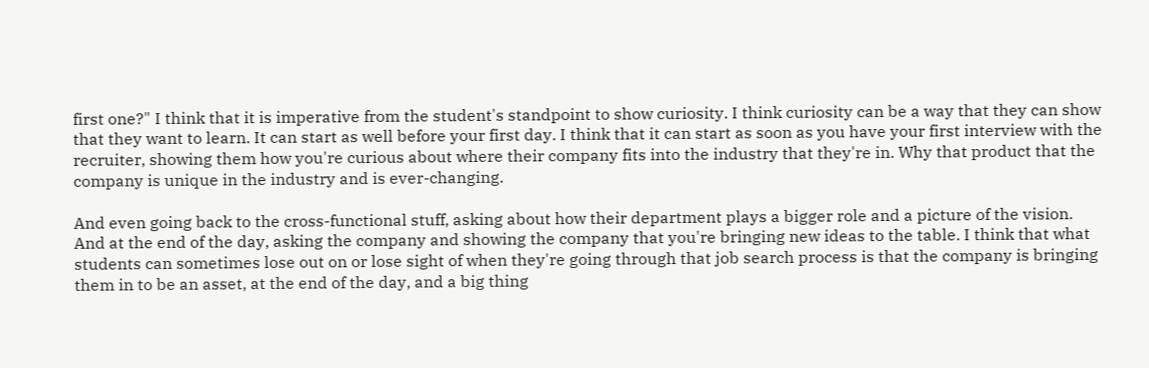first one?" I think that it is imperative from the student's standpoint to show curiosity. I think curiosity can be a way that they can show that they want to learn. It can start as well before your first day. I think that it can start as soon as you have your first interview with the recruiter, showing them how you're curious about where their company fits into the industry that they're in. Why that product that the company is unique in the industry and is ever-changing.

And even going back to the cross-functional stuff, asking about how their department plays a bigger role and a picture of the vision. And at the end of the day, asking the company and showing the company that you're bringing new ideas to the table. I think that what students can sometimes lose out on or lose sight of when they're going through that job search process is that the company is bringing them in to be an asset, at the end of the day, and a big thing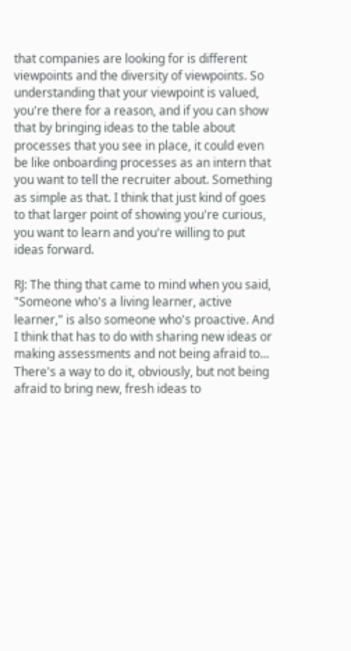that companies are looking for is different viewpoints and the diversity of viewpoints. So understanding that your viewpoint is valued, you're there for a reason, and if you can show that by bringing ideas to the table about processes that you see in place, it could even be like onboarding processes as an intern that you want to tell the recruiter about. Something as simple as that. I think that just kind of goes to that larger point of showing you're curious, you want to learn and you're willing to put ideas forward.

RJ: The thing that came to mind when you said, "Someone who's a living learner, active learner," is also someone who's proactive. And I think that has to do with sharing new ideas or making assessments and not being afraid to... There's a way to do it, obviously, but not being afraid to bring new, fresh ideas to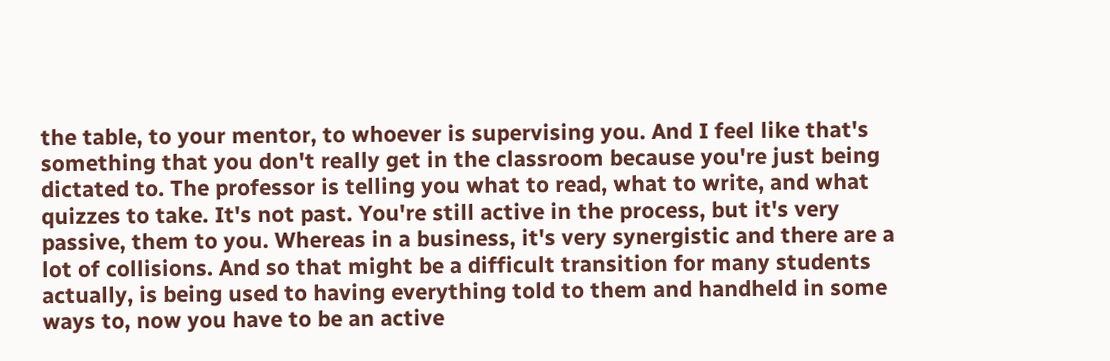the table, to your mentor, to whoever is supervising you. And I feel like that's something that you don't really get in the classroom because you're just being dictated to. The professor is telling you what to read, what to write, and what quizzes to take. It's not past. You're still active in the process, but it's very passive, them to you. Whereas in a business, it's very synergistic and there are a lot of collisions. And so that might be a difficult transition for many students actually, is being used to having everything told to them and handheld in some ways to, now you have to be an active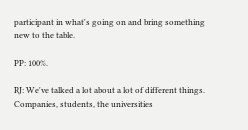participant in what's going on and bring something new to the table.

PP: 100%.

RJ: We've talked a lot about a lot of different things. Companies, students, the universities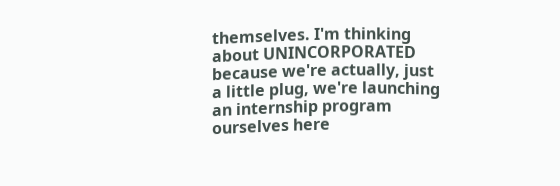themselves. I'm thinking about UNINCORPORATED because we're actually, just a little plug, we're launching an internship program ourselves here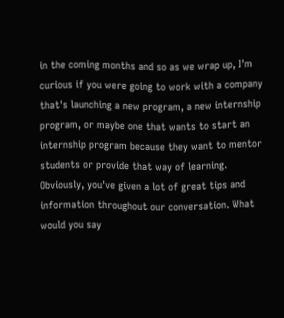in the coming months and so as we wrap up, I'm curious if you were going to work with a company that's launching a new program, a new internship program, or maybe one that wants to start an internship program because they want to mentor students or provide that way of learning. Obviously, you've given a lot of great tips and information throughout our conversation. What would you say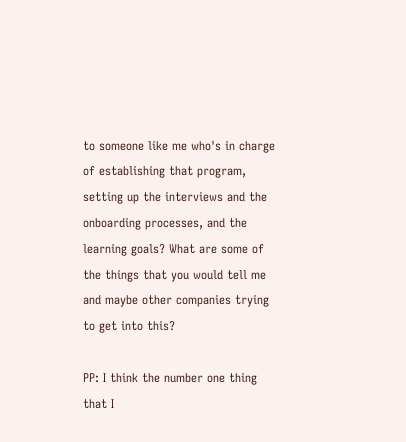to someone like me who's in charge of establishing that program, setting up the interviews and the onboarding processes, and the learning goals? What are some of the things that you would tell me and maybe other companies trying to get into this?

PP: I think the number one thing that I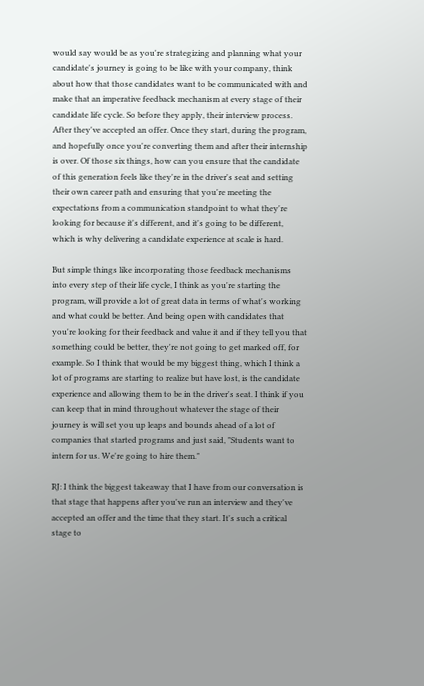would say would be as you're strategizing and planning what your candidate's journey is going to be like with your company, think about how that those candidates want to be communicated with and make that an imperative feedback mechanism at every stage of their candidate life cycle. So before they apply, their interview process. After they've accepted an offer. Once they start, during the program, and hopefully once you're converting them and after their internship is over. Of those six things, how can you ensure that the candidate of this generation feels like they're in the driver's seat and setting their own career path and ensuring that you're meeting the expectations from a communication standpoint to what they're looking for because it's different, and it's going to be different, which is why delivering a candidate experience at scale is hard.

But simple things like incorporating those feedback mechanisms into every step of their life cycle, I think as you're starting the program, will provide a lot of great data in terms of what's working and what could be better. And being open with candidates that you're looking for their feedback and value it and if they tell you that something could be better, they're not going to get marked off, for example. So I think that would be my biggest thing, which I think a lot of programs are starting to realize but have lost, is the candidate experience and allowing them to be in the driver's seat. I think if you can keep that in mind throughout whatever the stage of their journey is will set you up leaps and bounds ahead of a lot of companies that started programs and just said, "Students want to intern for us. We're going to hire them."

RJ: I think the biggest takeaway that I have from our conversation is that stage that happens after you've run an interview and they've accepted an offer and the time that they start. It's such a critical stage to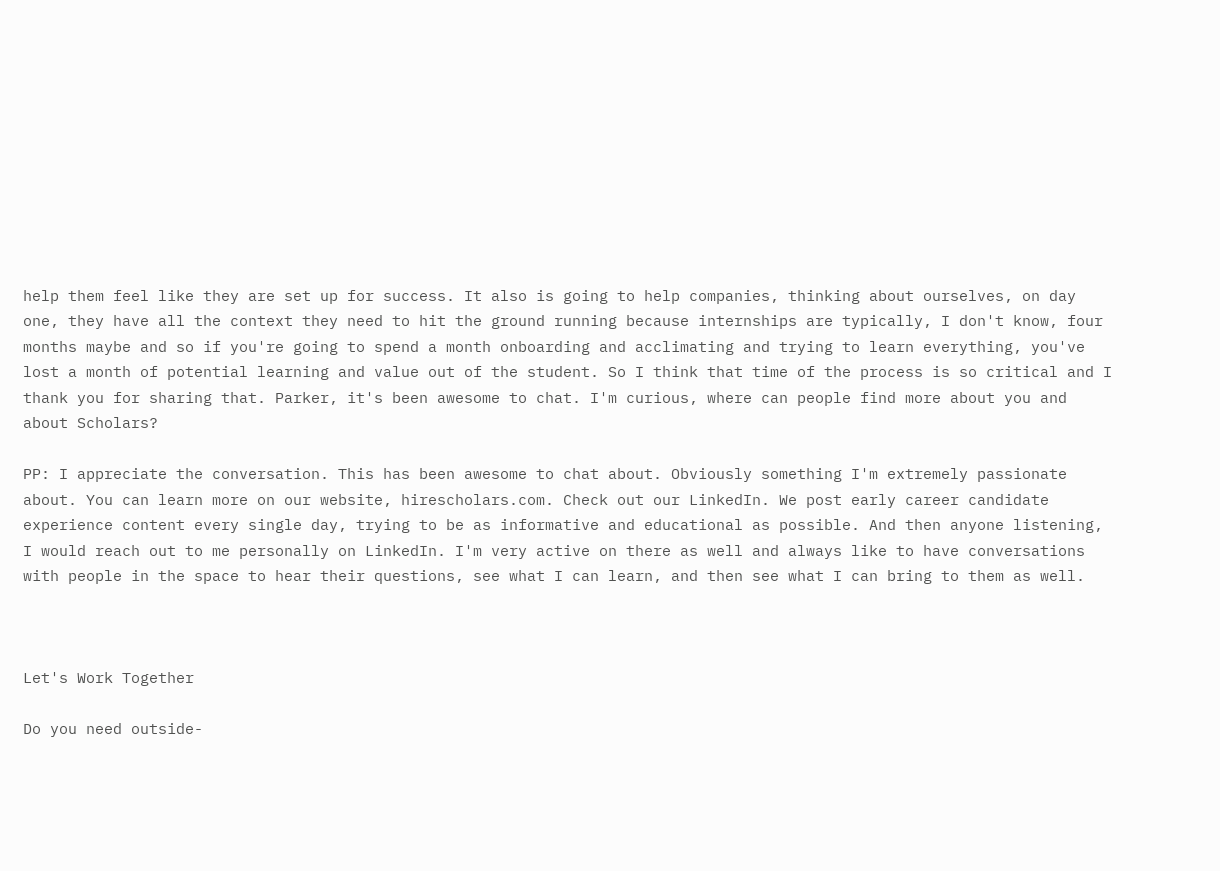help them feel like they are set up for success. It also is going to help companies, thinking about ourselves, on day one, they have all the context they need to hit the ground running because internships are typically, I don't know, four months maybe and so if you're going to spend a month onboarding and acclimating and trying to learn everything, you've lost a month of potential learning and value out of the student. So I think that time of the process is so critical and I thank you for sharing that. Parker, it's been awesome to chat. I'm curious, where can people find more about you and about Scholars?

PP: I appreciate the conversation. This has been awesome to chat about. Obviously something I'm extremely passionate about. You can learn more on our website, hirescholars.com. Check out our LinkedIn. We post early career candidate experience content every single day, trying to be as informative and educational as possible. And then anyone listening, I would reach out to me personally on LinkedIn. I'm very active on there as well and always like to have conversations with people in the space to hear their questions, see what I can learn, and then see what I can bring to them as well.



Let's Work Together

Do you need outside-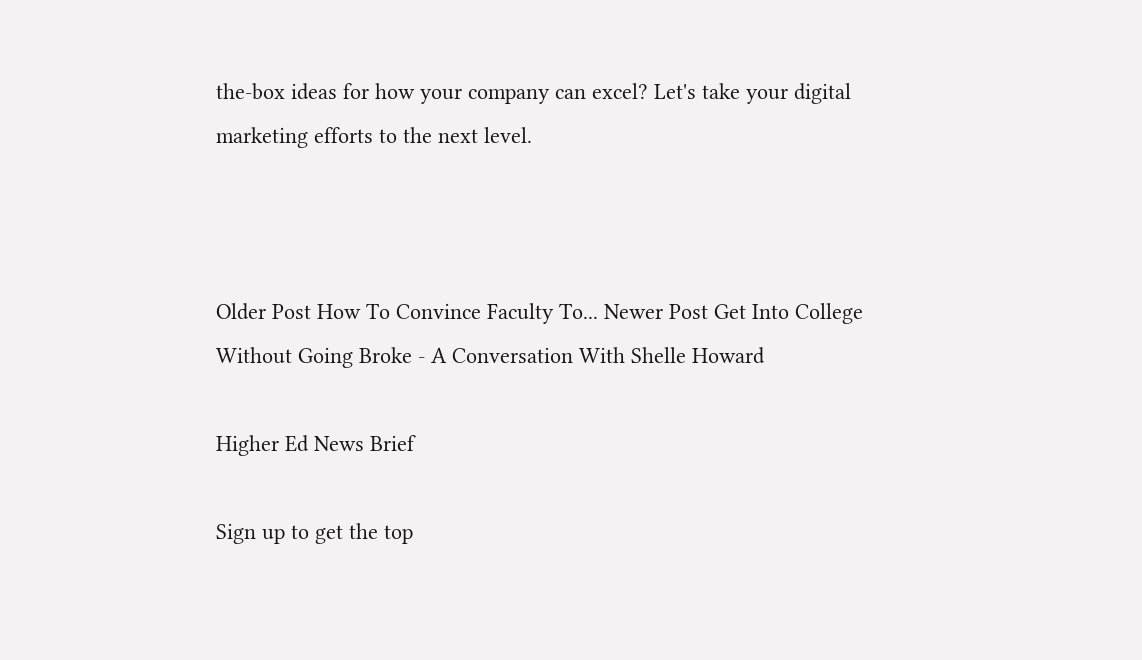the-box ideas for how your company can excel? Let's take your digital marketing efforts to the next level.



Older Post How To Convince Faculty To... Newer Post Get Into College Without Going Broke - A Conversation With Shelle Howard

Higher Ed News Brief

Sign up to get the top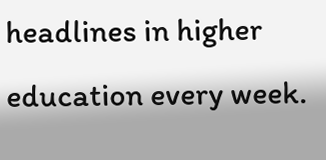headlines in higher education every week.